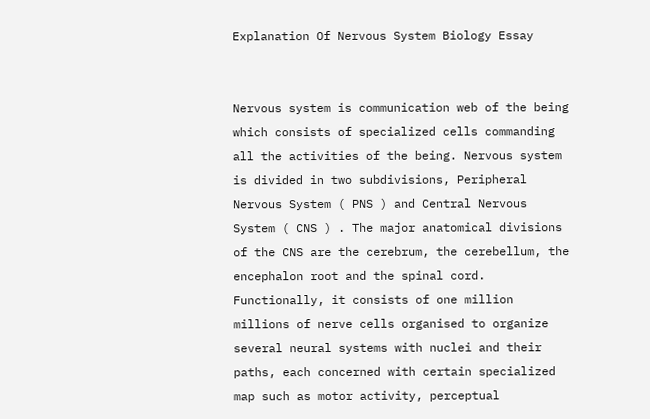Explanation Of Nervous System Biology Essay


Nervous system is communication web of the being which consists of specialized cells commanding all the activities of the being. Nervous system is divided in two subdivisions, Peripheral Nervous System ( PNS ) and Central Nervous System ( CNS ) . The major anatomical divisions of the CNS are the cerebrum, the cerebellum, the encephalon root and the spinal cord. Functionally, it consists of one million millions of nerve cells organised to organize several neural systems with nuclei and their paths, each concerned with certain specialized map such as motor activity, perceptual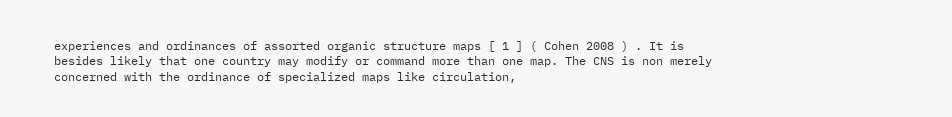experiences and ordinances of assorted organic structure maps [ 1 ] ( Cohen 2008 ) . It is besides likely that one country may modify or command more than one map. The CNS is non merely concerned with the ordinance of specialized maps like circulation,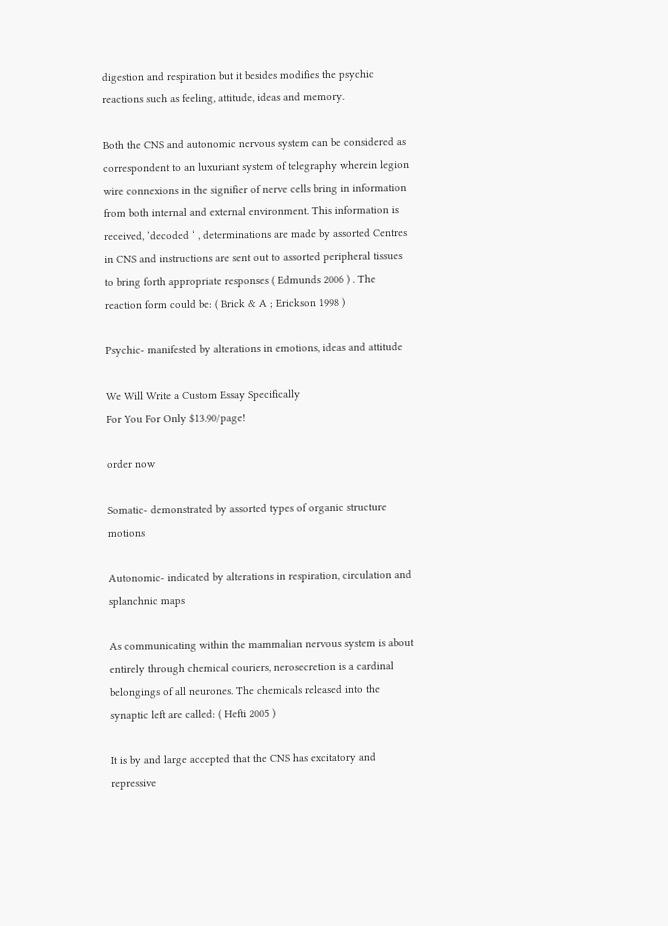digestion and respiration but it besides modifies the psychic reactions such as feeling, attitude, ideas and memory.

Both the CNS and autonomic nervous system can be considered as correspondent to an luxuriant system of telegraphy wherein legion wire connexions in the signifier of nerve cells bring in information from both internal and external environment. This information is received, ‘decoded ‘ , determinations are made by assorted Centres in CNS and instructions are sent out to assorted peripheral tissues to bring forth appropriate responses ( Edmunds 2006 ) . The reaction form could be: ( Brick & A ; Erickson 1998 )

Psychic- manifested by alterations in emotions, ideas and attitude

We Will Write a Custom Essay Specifically
For You For Only $13.90/page!

order now

Somatic- demonstrated by assorted types of organic structure motions

Autonomic- indicated by alterations in respiration, circulation and splanchnic maps

As communicating within the mammalian nervous system is about entirely through chemical couriers, nerosecretion is a cardinal belongings of all neurones. The chemicals released into the synaptic left are called: ( Hefti 2005 )

It is by and large accepted that the CNS has excitatory and repressive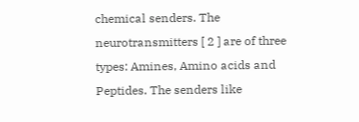chemical senders. The neurotransmitters [ 2 ] are of three types: Amines, Amino acids and Peptides. The senders like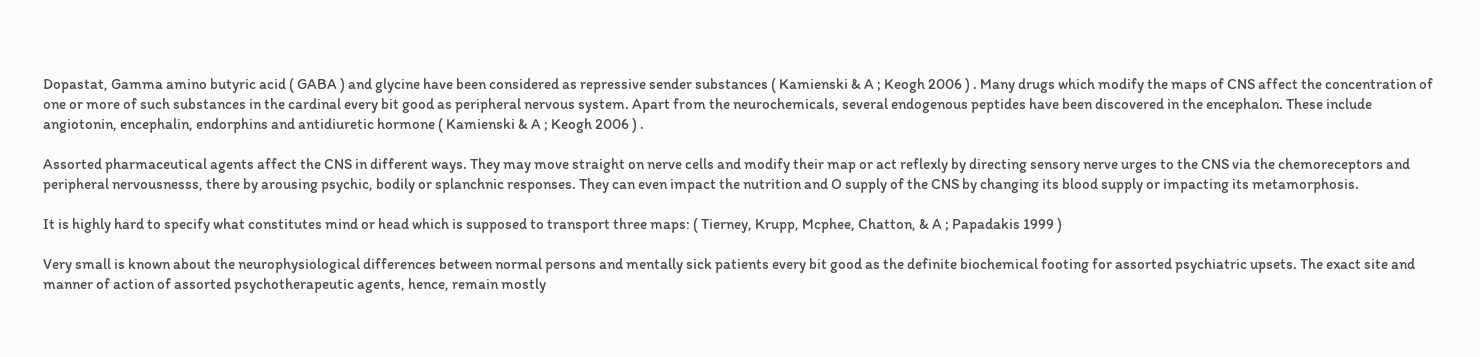Dopastat, Gamma amino butyric acid ( GABA ) and glycine have been considered as repressive sender substances ( Kamienski & A ; Keogh 2006 ) . Many drugs which modify the maps of CNS affect the concentration of one or more of such substances in the cardinal every bit good as peripheral nervous system. Apart from the neurochemicals, several endogenous peptides have been discovered in the encephalon. These include angiotonin, encephalin, endorphins and antidiuretic hormone ( Kamienski & A ; Keogh 2006 ) .

Assorted pharmaceutical agents affect the CNS in different ways. They may move straight on nerve cells and modify their map or act reflexly by directing sensory nerve urges to the CNS via the chemoreceptors and peripheral nervousnesss, there by arousing psychic, bodily or splanchnic responses. They can even impact the nutrition and O supply of the CNS by changing its blood supply or impacting its metamorphosis.

It is highly hard to specify what constitutes mind or head which is supposed to transport three maps: ( Tierney, Krupp, Mcphee, Chatton, & A ; Papadakis 1999 )

Very small is known about the neurophysiological differences between normal persons and mentally sick patients every bit good as the definite biochemical footing for assorted psychiatric upsets. The exact site and manner of action of assorted psychotherapeutic agents, hence, remain mostly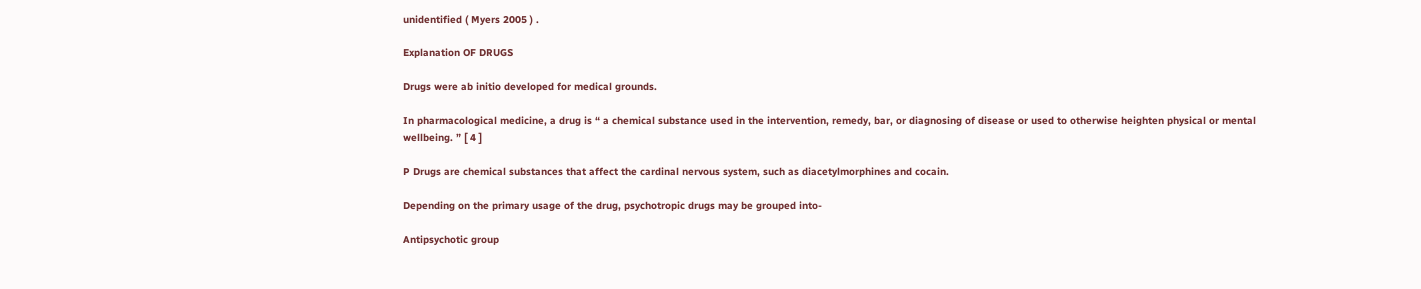unidentified ( Myers 2005 ) .

Explanation OF DRUGS

Drugs were ab initio developed for medical grounds.

In pharmacological medicine, a drug is “ a chemical substance used in the intervention, remedy, bar, or diagnosing of disease or used to otherwise heighten physical or mental wellbeing. ” [ 4 ]

P Drugs are chemical substances that affect the cardinal nervous system, such as diacetylmorphines and cocain.

Depending on the primary usage of the drug, psychotropic drugs may be grouped into-

Antipsychotic group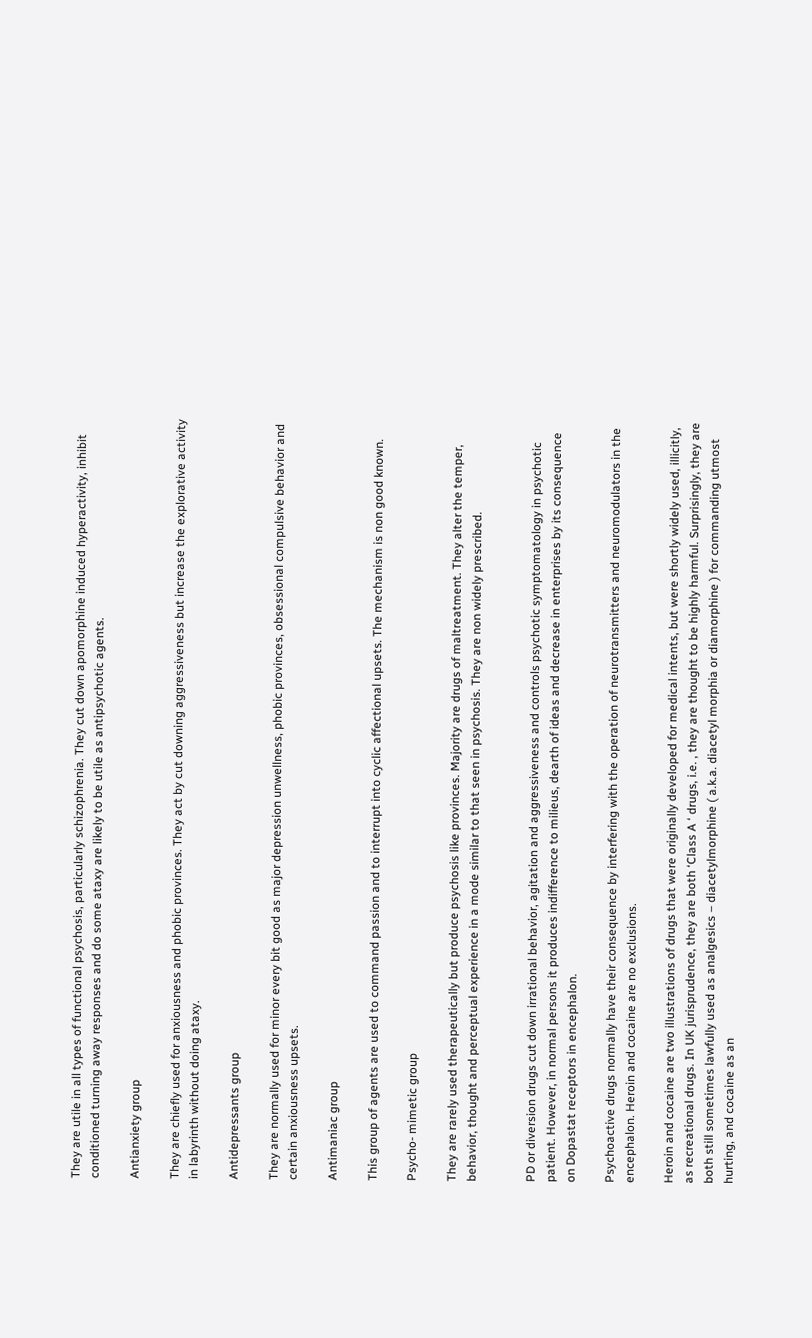They are utile in all types of functional psychosis, particularly schizophrenia. They cut down apomorphine induced hyperactivity, inhibit conditioned turning away responses and do some ataxy are likely to be utile as antipsychotic agents.

Antianxiety group

They are chiefly used for anxiousness and phobic provinces. They act by cut downing aggressiveness but increase the explorative activity in labyrinth without doing ataxy.

Antidepressants group

They are normally used for minor every bit good as major depression unwellness, phobic provinces, obsessional compulsive behavior and certain anxiousness upsets.

Antimaniac group

This group of agents are used to command passion and to interrupt into cyclic affectional upsets. The mechanism is non good known.

Psycho- mimetic group

They are rarely used therapeutically but produce psychosis like provinces. Majority are drugs of maltreatment. They alter the temper, behavior, thought and perceptual experience in a mode similar to that seen in psychosis. They are non widely prescribed.


PD or diversion drugs cut down irrational behavior, agitation and aggressiveness and controls psychotic symptomatology in psychotic patient. However, in normal persons it produces indifference to milieus, dearth of ideas and decrease in enterprises by its consequence on Dopastat receptors in encephalon.

Psychoactive drugs normally have their consequence by interfering with the operation of neurotransmitters and neuromodulators in the encephalon. Heroin and cocaine are no exclusions.

Heroin and cocaine are two illustrations of drugs that were originally developed for medical intents, but were shortly widely used, illicitly, as recreational drugs. In UK jurisprudence, they are both ‘Class A ‘ drugs, i.e. , they are thought to be highly harmful. Surprisingly, they are both still sometimes lawfully used as analgesics – diacetylmorphine ( a.k.a. diacetyl morphia or diamorphine ) for commanding utmost hurting, and cocaine as an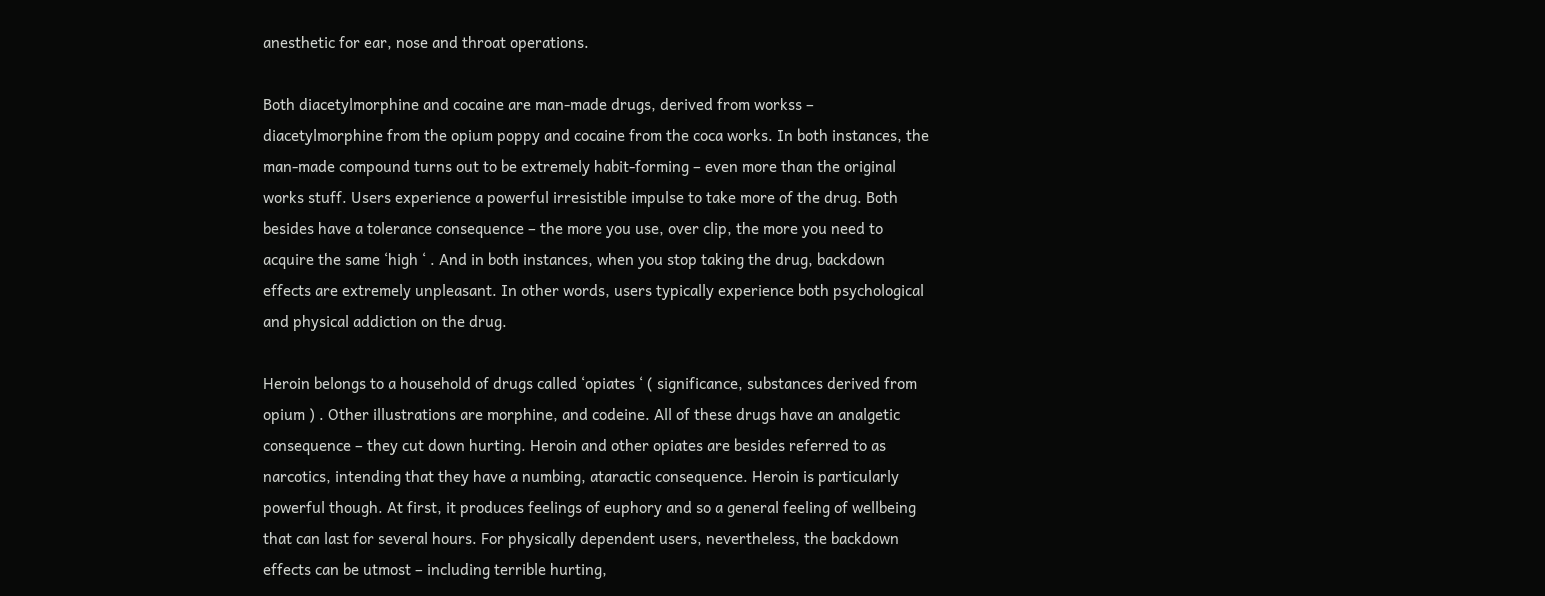anesthetic for ear, nose and throat operations.

Both diacetylmorphine and cocaine are man-made drugs, derived from workss – diacetylmorphine from the opium poppy and cocaine from the coca works. In both instances, the man-made compound turns out to be extremely habit-forming – even more than the original works stuff. Users experience a powerful irresistible impulse to take more of the drug. Both besides have a tolerance consequence – the more you use, over clip, the more you need to acquire the same ‘high ‘ . And in both instances, when you stop taking the drug, backdown effects are extremely unpleasant. In other words, users typically experience both psychological and physical addiction on the drug.

Heroin belongs to a household of drugs called ‘opiates ‘ ( significance, substances derived from opium ) . Other illustrations are morphine, and codeine. All of these drugs have an analgetic consequence – they cut down hurting. Heroin and other opiates are besides referred to as narcotics, intending that they have a numbing, ataractic consequence. Heroin is particularly powerful though. At first, it produces feelings of euphory and so a general feeling of wellbeing that can last for several hours. For physically dependent users, nevertheless, the backdown effects can be utmost – including terrible hurting,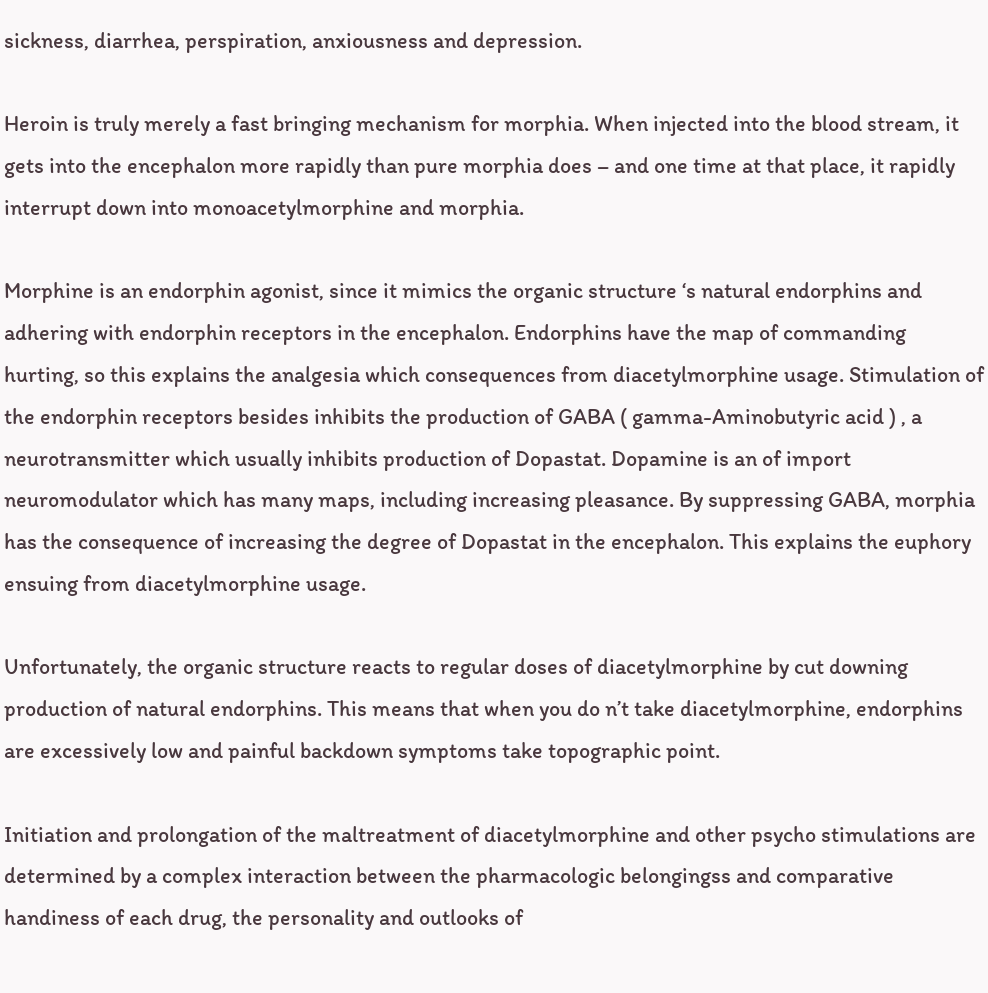sickness, diarrhea, perspiration, anxiousness and depression.

Heroin is truly merely a fast bringing mechanism for morphia. When injected into the blood stream, it gets into the encephalon more rapidly than pure morphia does – and one time at that place, it rapidly interrupt down into monoacetylmorphine and morphia.

Morphine is an endorphin agonist, since it mimics the organic structure ‘s natural endorphins and adhering with endorphin receptors in the encephalon. Endorphins have the map of commanding hurting, so this explains the analgesia which consequences from diacetylmorphine usage. Stimulation of the endorphin receptors besides inhibits the production of GABA ( gamma-Aminobutyric acid ) , a neurotransmitter which usually inhibits production of Dopastat. Dopamine is an of import neuromodulator which has many maps, including increasing pleasance. By suppressing GABA, morphia has the consequence of increasing the degree of Dopastat in the encephalon. This explains the euphory ensuing from diacetylmorphine usage.

Unfortunately, the organic structure reacts to regular doses of diacetylmorphine by cut downing production of natural endorphins. This means that when you do n’t take diacetylmorphine, endorphins are excessively low and painful backdown symptoms take topographic point.

Initiation and prolongation of the maltreatment of diacetylmorphine and other psycho stimulations are determined by a complex interaction between the pharmacologic belongingss and comparative handiness of each drug, the personality and outlooks of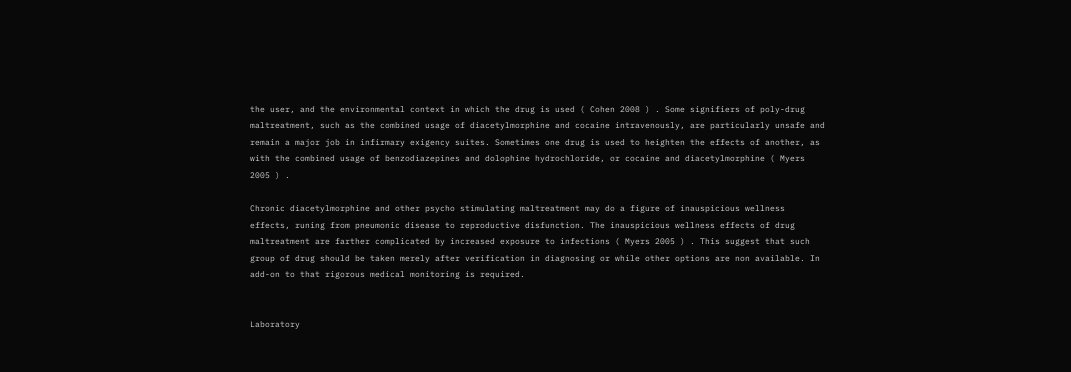the user, and the environmental context in which the drug is used ( Cohen 2008 ) . Some signifiers of poly-drug maltreatment, such as the combined usage of diacetylmorphine and cocaine intravenously, are particularly unsafe and remain a major job in infirmary exigency suites. Sometimes one drug is used to heighten the effects of another, as with the combined usage of benzodiazepines and dolophine hydrochloride, or cocaine and diacetylmorphine ( Myers 2005 ) .

Chronic diacetylmorphine and other psycho stimulating maltreatment may do a figure of inauspicious wellness effects, runing from pneumonic disease to reproductive disfunction. The inauspicious wellness effects of drug maltreatment are farther complicated by increased exposure to infections ( Myers 2005 ) . This suggest that such group of drug should be taken merely after verification in diagnosing or while other options are non available. In add-on to that rigorous medical monitoring is required.


Laboratory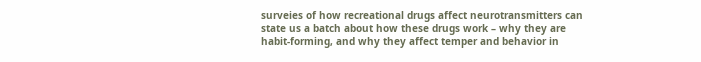surveies of how recreational drugs affect neurotransmitters can state us a batch about how these drugs work – why they are habit-forming, and why they affect temper and behavior in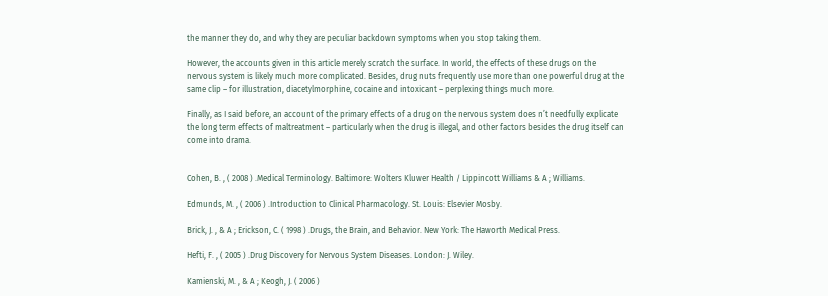the manner they do, and why they are peculiar backdown symptoms when you stop taking them.

However, the accounts given in this article merely scratch the surface. In world, the effects of these drugs on the nervous system is likely much more complicated. Besides, drug nuts frequently use more than one powerful drug at the same clip – for illustration, diacetylmorphine, cocaine and intoxicant – perplexing things much more.

Finally, as I said before, an account of the primary effects of a drug on the nervous system does n’t needfully explicate the long term effects of maltreatment – particularly when the drug is illegal, and other factors besides the drug itself can come into drama.


Cohen, B. , ( 2008 ) .Medical Terminology. Baltimore: Wolters Kluwer Health / Lippincott Williams & A ; Williams.

Edmunds, M. , ( 2006 ) .Introduction to Clinical Pharmacology. St. Louis: Elsevier Mosby.

Brick, J. , & A ; Erickson, C. ( 1998 ) .Drugs, the Brain, and Behavior. New York: The Haworth Medical Press.

Hefti, F. , ( 2005 ) .Drug Discovery for Nervous System Diseases. London: J. Wiley.

Kamienski, M. , & A ; Keogh, J. ( 2006 )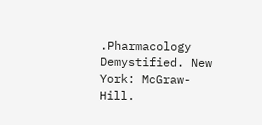.Pharmacology Demystified. New York: McGraw-Hill.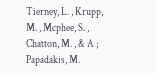Tierney, L. , Krupp, M. , Mcphee, S. , Chatton, M. , & A ; Papadakis, M.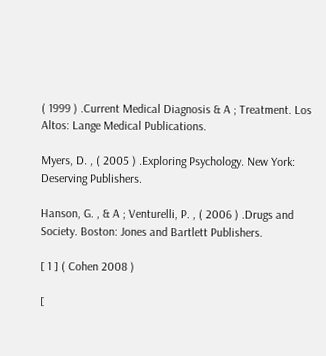( 1999 ) .Current Medical Diagnosis & A ; Treatment. Los Altos: Lange Medical Publications.

Myers, D. , ( 2005 ) .Exploring Psychology. New York: Deserving Publishers.

Hanson, G. , & A ; Venturelli, P. , ( 2006 ) .Drugs and Society. Boston: Jones and Bartlett Publishers.

[ 1 ] ( Cohen 2008 )

[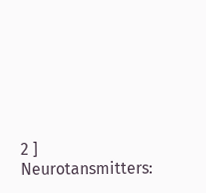2 ] Neurotansmitters: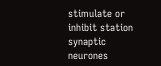stimulate or inhibit station synaptic neurones